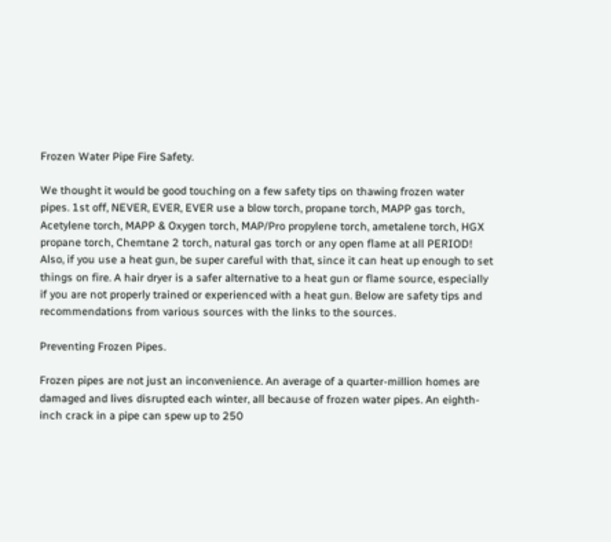Frozen Water Pipe Fire Safety.

We thought it would be good touching on a few safety tips on thawing frozen water pipes. 1st off, NEVER, EVER, EVER use a blow torch, propane torch, MAPP gas torch, Acetylene torch, MAPP & Oxygen torch, MAP/Pro propylene torch, ametalene torch, HGX propane torch, Chemtane 2 torch, natural gas torch or any open flame at all PERIOD! Also, if you use a heat gun, be super careful with that, since it can heat up enough to set things on fire. A hair dryer is a safer alternative to a heat gun or flame source, especially if you are not properly trained or experienced with a heat gun. Below are safety tips and recommendations from various sources with the links to the sources.

Preventing Frozen Pipes.

Frozen pipes are not just an inconvenience. An average of a quarter-million homes are damaged and lives disrupted each winter, all because of frozen water pipes. An eighth-inch crack in a pipe can spew up to 250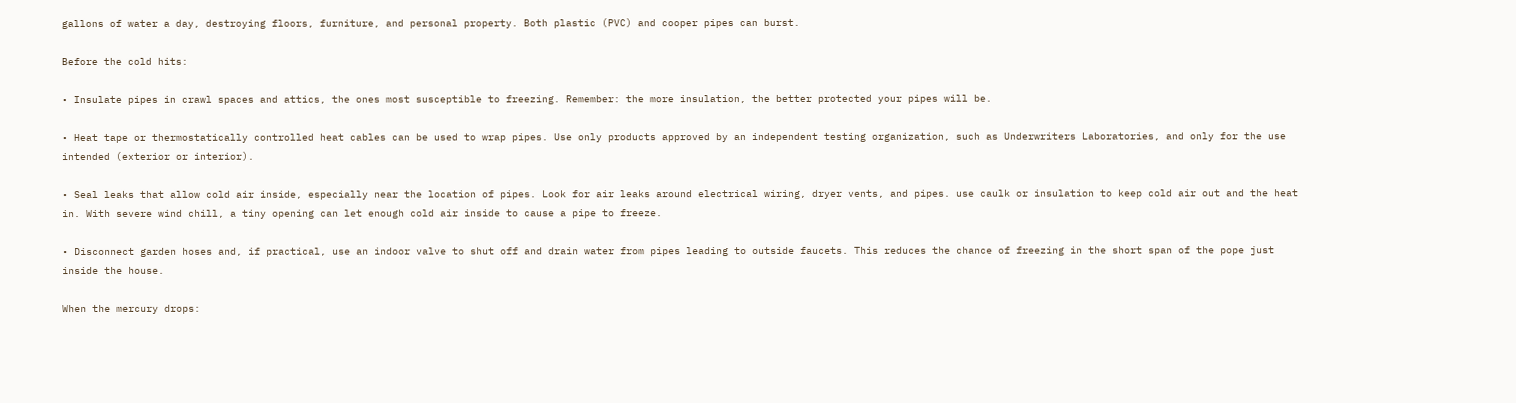gallons of water a day, destroying floors, furniture, and personal property. Both plastic (PVC) and cooper pipes can burst.

Before the cold hits:

• Insulate pipes in crawl spaces and attics, the ones most susceptible to freezing. Remember: the more insulation, the better protected your pipes will be.

• Heat tape or thermostatically controlled heat cables can be used to wrap pipes. Use only products approved by an independent testing organization, such as Underwriters Laboratories, and only for the use intended (exterior or interior).

• Seal leaks that allow cold air inside, especially near the location of pipes. Look for air leaks around electrical wiring, dryer vents, and pipes. use caulk or insulation to keep cold air out and the heat in. With severe wind chill, a tiny opening can let enough cold air inside to cause a pipe to freeze.

• Disconnect garden hoses and, if practical, use an indoor valve to shut off and drain water from pipes leading to outside faucets. This reduces the chance of freezing in the short span of the pope just inside the house.

When the mercury drops: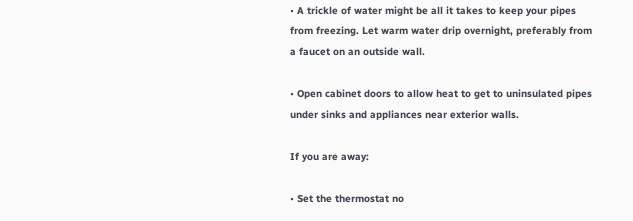• A trickle of water might be all it takes to keep your pipes from freezing. Let warm water drip overnight, preferably from a faucet on an outside wall.

• Open cabinet doors to allow heat to get to uninsulated pipes under sinks and appliances near exterior walls.

If you are away:

• Set the thermostat no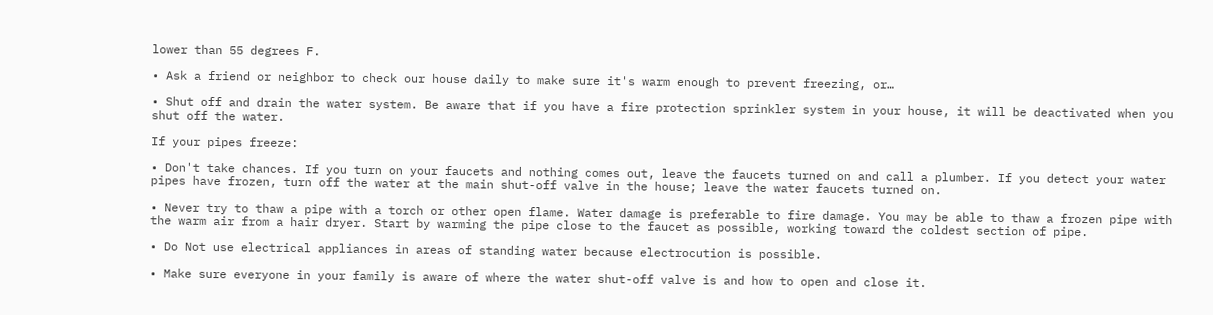lower than 55 degrees F.

• Ask a friend or neighbor to check our house daily to make sure it's warm enough to prevent freezing, or…

• Shut off and drain the water system. Be aware that if you have a fire protection sprinkler system in your house, it will be deactivated when you shut off the water.

If your pipes freeze:

• Don't take chances. If you turn on your faucets and nothing comes out, leave the faucets turned on and call a plumber. If you detect your water pipes have frozen, turn off the water at the main shut-off valve in the house; leave the water faucets turned on.

• Never try to thaw a pipe with a torch or other open flame. Water damage is preferable to fire damage. You may be able to thaw a frozen pipe with the warm air from a hair dryer. Start by warming the pipe close to the faucet as possible, working toward the coldest section of pipe.

• Do Not use electrical appliances in areas of standing water because electrocution is possible.

• Make sure everyone in your family is aware of where the water shut-off valve is and how to open and close it.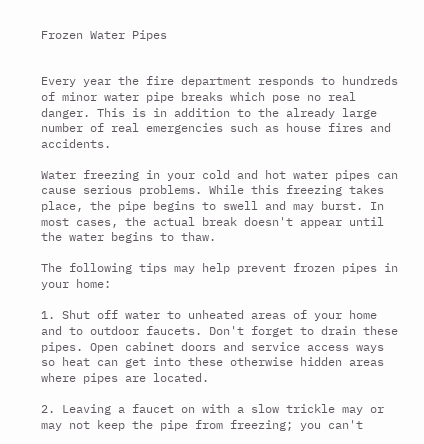Frozen Water Pipes


Every year the fire department responds to hundreds of minor water pipe breaks which pose no real danger. This is in addition to the already large number of real emergencies such as house fires and accidents.

Water freezing in your cold and hot water pipes can cause serious problems. While this freezing takes place, the pipe begins to swell and may burst. In most cases, the actual break doesn't appear until the water begins to thaw.

The following tips may help prevent frozen pipes in your home:

1. Shut off water to unheated areas of your home and to outdoor faucets. Don't forget to drain these pipes. Open cabinet doors and service access ways so heat can get into these otherwise hidden areas where pipes are located.

2. Leaving a faucet on with a slow trickle may or may not keep the pipe from freezing; you can't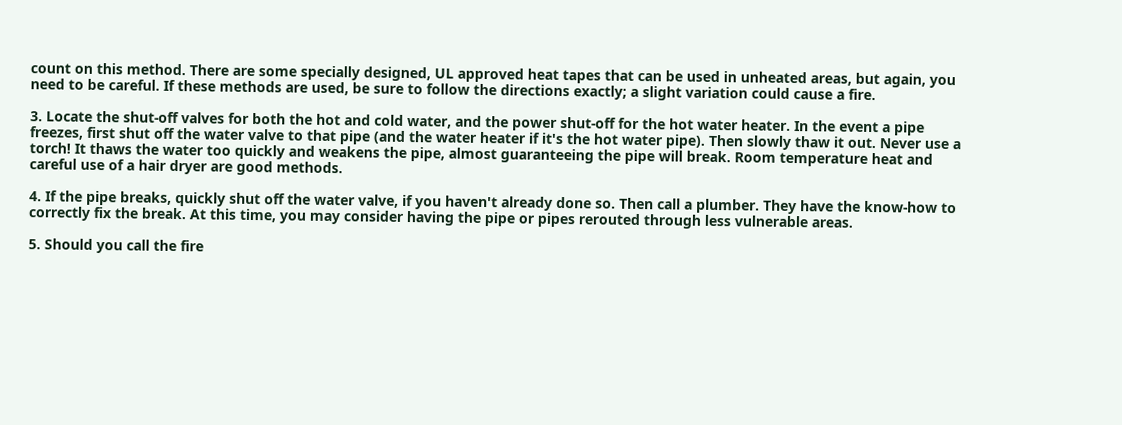count on this method. There are some specially designed, UL approved heat tapes that can be used in unheated areas, but again, you need to be careful. If these methods are used, be sure to follow the directions exactly; a slight variation could cause a fire.

3. Locate the shut-off valves for both the hot and cold water, and the power shut-off for the hot water heater. In the event a pipe freezes, first shut off the water valve to that pipe (and the water heater if it's the hot water pipe). Then slowly thaw it out. Never use a torch! It thaws the water too quickly and weakens the pipe, almost guaranteeing the pipe will break. Room temperature heat and careful use of a hair dryer are good methods.

4. If the pipe breaks, quickly shut off the water valve, if you haven't already done so. Then call a plumber. They have the know-how to correctly fix the break. At this time, you may consider having the pipe or pipes rerouted through less vulnerable areas.

5. Should you call the fire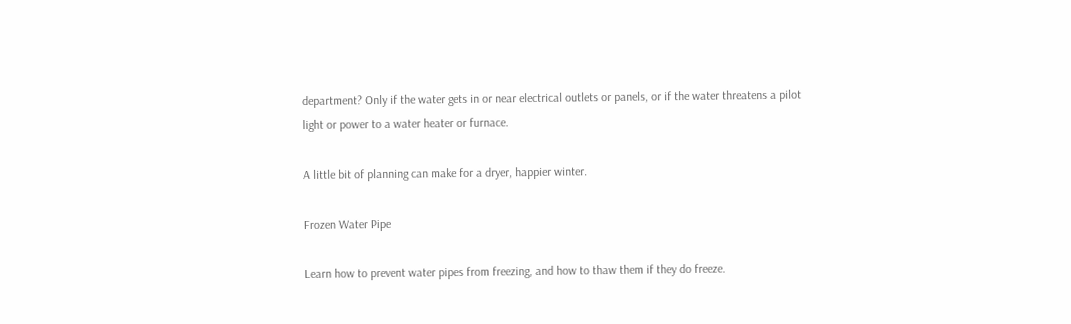department? Only if the water gets in or near electrical outlets or panels, or if the water threatens a pilot light or power to a water heater or furnace.

A little bit of planning can make for a dryer, happier winter.

Frozen Water Pipe

Learn how to prevent water pipes from freezing, and how to thaw them if they do freeze.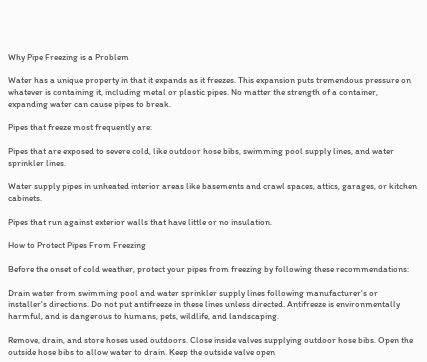Why Pipe Freezing is a Problem

Water has a unique property in that it expands as it freezes. This expansion puts tremendous pressure on whatever is containing it, including metal or plastic pipes. No matter the strength of a container, expanding water can cause pipes to break.

Pipes that freeze most frequently are:

Pipes that are exposed to severe cold, like outdoor hose bibs, swimming pool supply lines, and water sprinkler lines.

Water supply pipes in unheated interior areas like basements and crawl spaces, attics, garages, or kitchen cabinets.

Pipes that run against exterior walls that have little or no insulation.

How to Protect Pipes From Freezing

Before the onset of cold weather, protect your pipes from freezing by following these recommendations:

Drain water from swimming pool and water sprinkler supply lines following manufacturer's or installer's directions. Do not put antifreeze in these lines unless directed. Antifreeze is environmentally harmful, and is dangerous to humans, pets, wildlife, and landscaping.

Remove, drain, and store hoses used outdoors. Close inside valves supplying outdoor hose bibs. Open the outside hose bibs to allow water to drain. Keep the outside valve open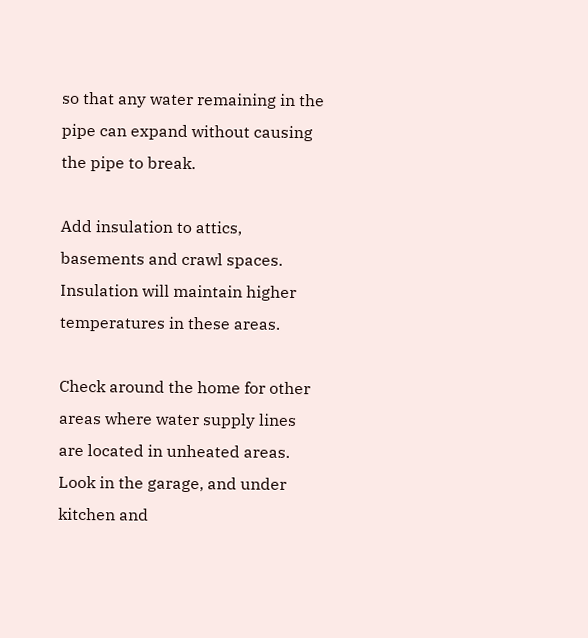so that any water remaining in the pipe can expand without causing the pipe to break.

Add insulation to attics, basements and crawl spaces. Insulation will maintain higher temperatures in these areas.

Check around the home for other areas where water supply lines are located in unheated areas. Look in the garage, and under kitchen and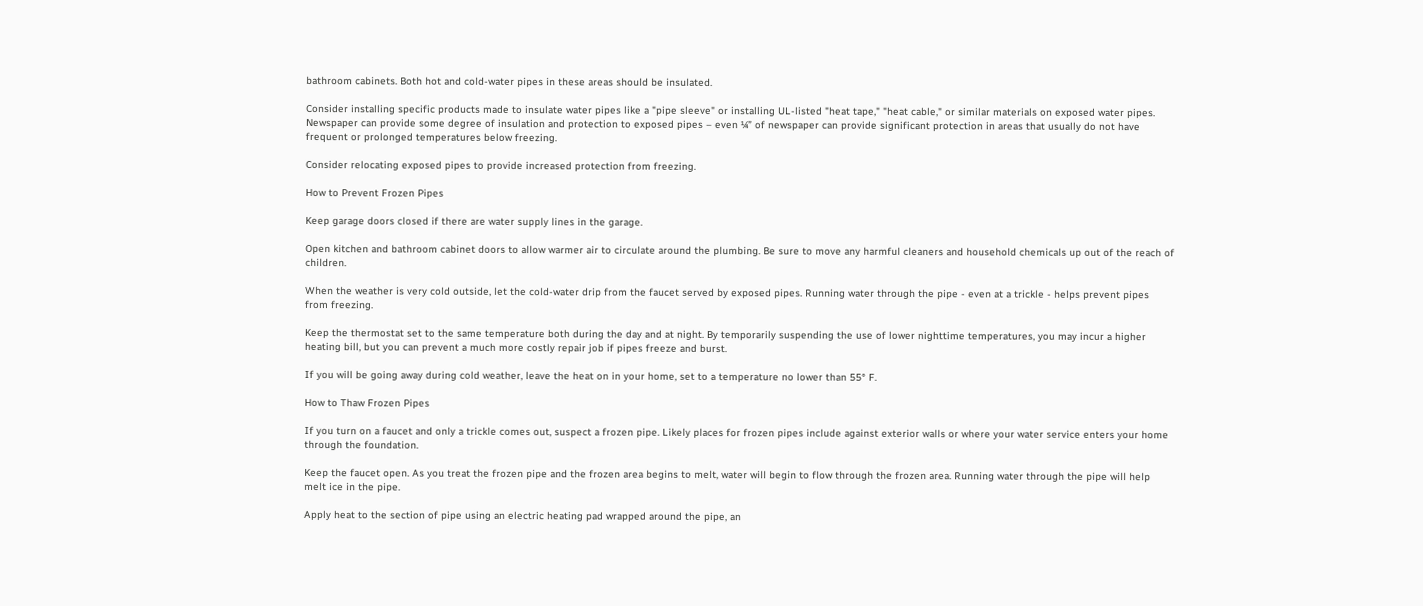bathroom cabinets. Both hot and cold-water pipes in these areas should be insulated.

Consider installing specific products made to insulate water pipes like a "pipe sleeve" or installing UL-listed "heat tape," "heat cable," or similar materials on exposed water pipes. Newspaper can provide some degree of insulation and protection to exposed pipes – even ¼” of newspaper can provide significant protection in areas that usually do not have frequent or prolonged temperatures below freezing.

Consider relocating exposed pipes to provide increased protection from freezing.

How to Prevent Frozen Pipes

Keep garage doors closed if there are water supply lines in the garage.

Open kitchen and bathroom cabinet doors to allow warmer air to circulate around the plumbing. Be sure to move any harmful cleaners and household chemicals up out of the reach of children.

When the weather is very cold outside, let the cold-water drip from the faucet served by exposed pipes. Running water through the pipe - even at a trickle - helps prevent pipes from freezing.

Keep the thermostat set to the same temperature both during the day and at night. By temporarily suspending the use of lower nighttime temperatures, you may incur a higher heating bill, but you can prevent a much more costly repair job if pipes freeze and burst.

If you will be going away during cold weather, leave the heat on in your home, set to a temperature no lower than 55° F.

How to Thaw Frozen Pipes

If you turn on a faucet and only a trickle comes out, suspect a frozen pipe. Likely places for frozen pipes include against exterior walls or where your water service enters your home through the foundation.

Keep the faucet open. As you treat the frozen pipe and the frozen area begins to melt, water will begin to flow through the frozen area. Running water through the pipe will help melt ice in the pipe.

Apply heat to the section of pipe using an electric heating pad wrapped around the pipe, an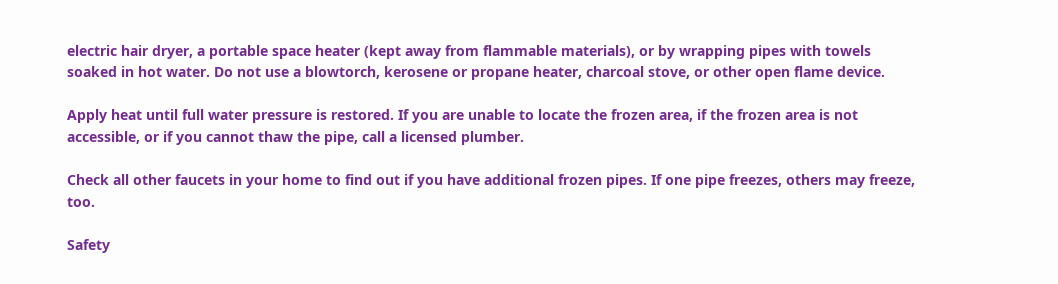electric hair dryer, a portable space heater (kept away from flammable materials), or by wrapping pipes with towels soaked in hot water. Do not use a blowtorch, kerosene or propane heater, charcoal stove, or other open flame device.

Apply heat until full water pressure is restored. If you are unable to locate the frozen area, if the frozen area is not accessible, or if you cannot thaw the pipe, call a licensed plumber.

Check all other faucets in your home to find out if you have additional frozen pipes. If one pipe freezes, others may freeze, too.

Safety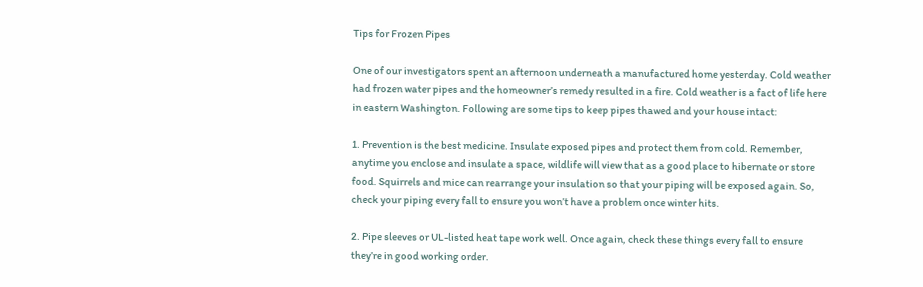Tips for Frozen Pipes

One of our investigators spent an afternoon underneath a manufactured home yesterday. Cold weather had frozen water pipes and the homeowner’s remedy resulted in a fire. Cold weather is a fact of life here in eastern Washington. Following are some tips to keep pipes thawed and your house intact:

1. Prevention is the best medicine. Insulate exposed pipes and protect them from cold. Remember, anytime you enclose and insulate a space, wildlife will view that as a good place to hibernate or store food. Squirrels and mice can rearrange your insulation so that your piping will be exposed again. So, check your piping every fall to ensure you won’t have a problem once winter hits.

2. Pipe sleeves or UL-listed heat tape work well. Once again, check these things every fall to ensure they’re in good working order.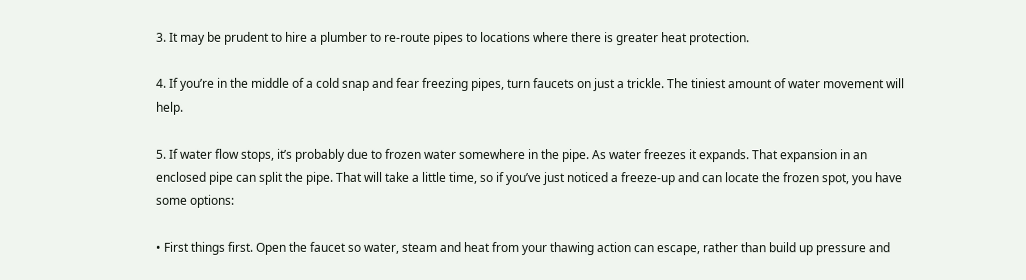3. It may be prudent to hire a plumber to re-route pipes to locations where there is greater heat protection.

4. If you’re in the middle of a cold snap and fear freezing pipes, turn faucets on just a trickle. The tiniest amount of water movement will help.

5. If water flow stops, it’s probably due to frozen water somewhere in the pipe. As water freezes it expands. That expansion in an enclosed pipe can split the pipe. That will take a little time, so if you’ve just noticed a freeze-up and can locate the frozen spot, you have some options:

• First things first. Open the faucet so water, steam and heat from your thawing action can escape, rather than build up pressure and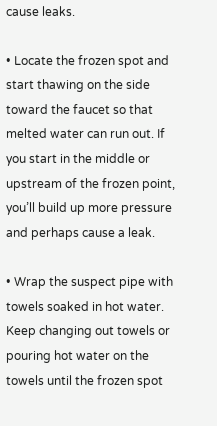cause leaks.

• Locate the frozen spot and start thawing on the side toward the faucet so that melted water can run out. If you start in the middle or upstream of the frozen point, you’ll build up more pressure and perhaps cause a leak.

• Wrap the suspect pipe with towels soaked in hot water. Keep changing out towels or pouring hot water on the towels until the frozen spot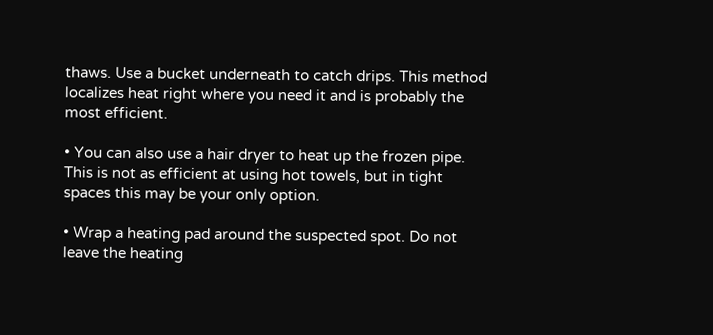thaws. Use a bucket underneath to catch drips. This method localizes heat right where you need it and is probably the most efficient.

• You can also use a hair dryer to heat up the frozen pipe. This is not as efficient at using hot towels, but in tight spaces this may be your only option.

• Wrap a heating pad around the suspected spot. Do not leave the heating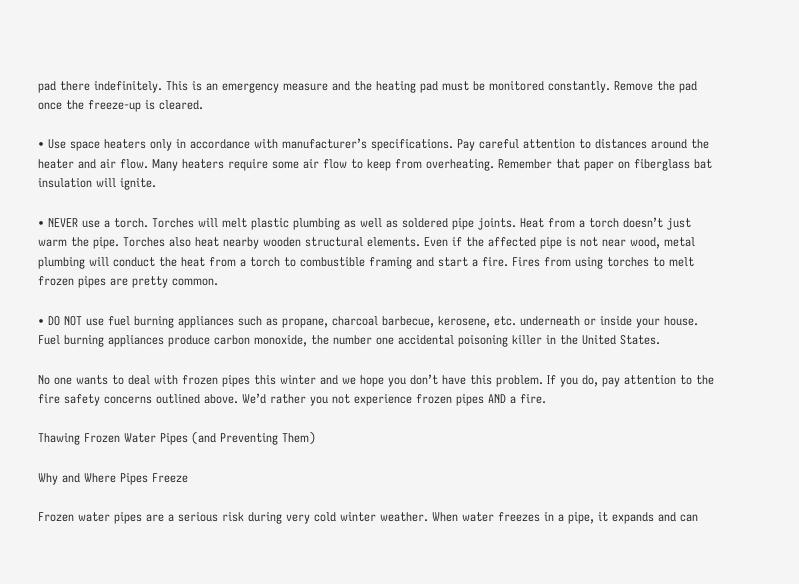pad there indefinitely. This is an emergency measure and the heating pad must be monitored constantly. Remove the pad once the freeze-up is cleared.

• Use space heaters only in accordance with manufacturer’s specifications. Pay careful attention to distances around the heater and air flow. Many heaters require some air flow to keep from overheating. Remember that paper on fiberglass bat insulation will ignite.

• NEVER use a torch. Torches will melt plastic plumbing as well as soldered pipe joints. Heat from a torch doesn’t just warm the pipe. Torches also heat nearby wooden structural elements. Even if the affected pipe is not near wood, metal plumbing will conduct the heat from a torch to combustible framing and start a fire. Fires from using torches to melt frozen pipes are pretty common.

• DO NOT use fuel burning appliances such as propane, charcoal barbecue, kerosene, etc. underneath or inside your house. Fuel burning appliances produce carbon monoxide, the number one accidental poisoning killer in the United States.

No one wants to deal with frozen pipes this winter and we hope you don’t have this problem. If you do, pay attention to the fire safety concerns outlined above. We’d rather you not experience frozen pipes AND a fire.

Thawing Frozen Water Pipes (and Preventing Them)

Why and Where Pipes Freeze

Frozen water pipes are a serious risk during very cold winter weather. When water freezes in a pipe, it expands and can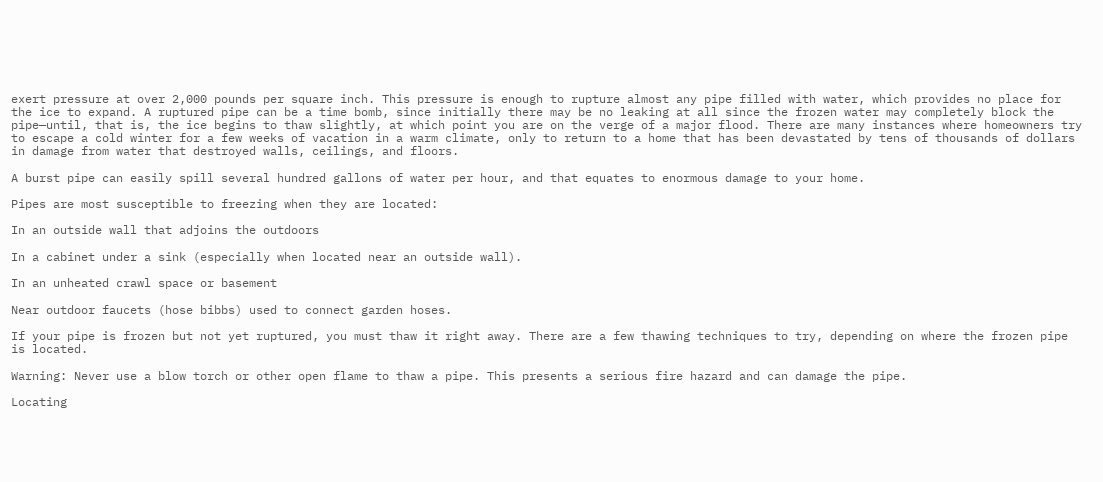exert pressure at over 2,000 pounds per square inch. This pressure is enough to rupture almost any pipe filled with water, which provides no place for the ice to expand. A ruptured pipe can be a time bomb, since initially there may be no leaking at all since the frozen water may completely block the pipe—until, that is, the ice begins to thaw slightly, at which point you are on the verge of a major flood. There are many instances where homeowners try to escape a cold winter for a few weeks of vacation in a warm climate, only to return to a home that has been devastated by tens of thousands of dollars in damage from water that destroyed walls, ceilings, and floors.

A burst pipe can easily spill several hundred gallons of water per hour, and that equates to enormous damage to your home.

Pipes are most susceptible to freezing when they are located:

In an outside wall that adjoins the outdoors

In a cabinet under a sink (especially when located near an outside wall).

In an unheated crawl space or basement

Near outdoor faucets (hose bibbs) used to connect garden hoses.

If your pipe is frozen but not yet ruptured, you must thaw it right away. There are a few thawing techniques to try, depending on where the frozen pipe is located.

Warning: Never use a blow torch or other open flame to thaw a pipe. This presents a serious fire hazard and can damage the pipe.

Locating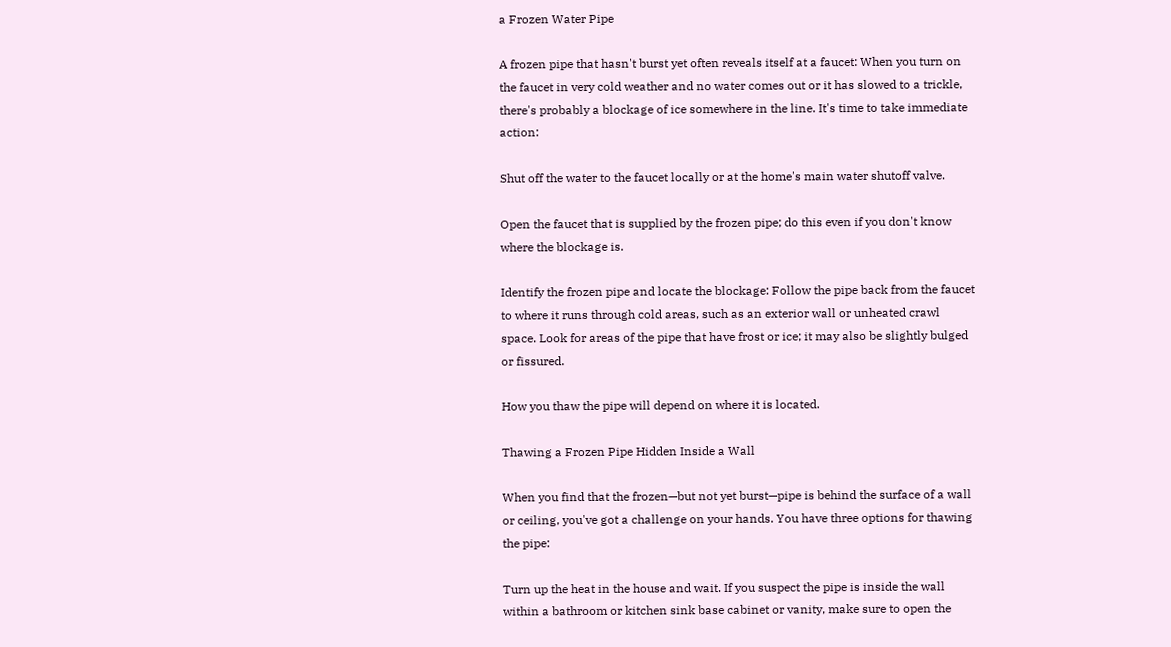a Frozen Water Pipe

A frozen pipe that hasn't burst yet often reveals itself at a faucet: When you turn on the faucet in very cold weather and no water comes out or it has slowed to a trickle, there's probably a blockage of ice somewhere in the line. It's time to take immediate action:

Shut off the water to the faucet locally or at the home's main water shutoff valve.

Open the faucet that is supplied by the frozen pipe; do this even if you don't know where the blockage is.

Identify the frozen pipe and locate the blockage: Follow the pipe back from the faucet to where it runs through cold areas, such as an exterior wall or unheated crawl space. Look for areas of the pipe that have frost or ice; it may also be slightly bulged or fissured.

How you thaw the pipe will depend on where it is located.

Thawing a Frozen Pipe Hidden Inside a Wall

When you find that the frozen—but not yet burst—pipe is behind the surface of a wall or ceiling, you've got a challenge on your hands. You have three options for thawing the pipe:

Turn up the heat in the house and wait. If you suspect the pipe is inside the wall within a bathroom or kitchen sink base cabinet or vanity, make sure to open the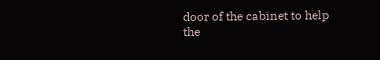door of the cabinet to help the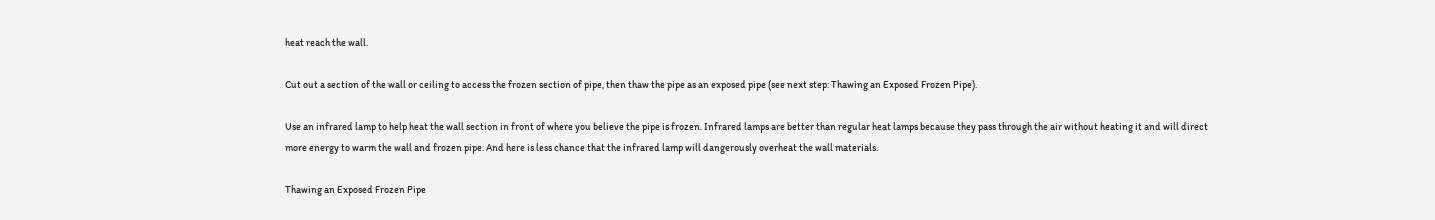heat reach the wall.

Cut out a section of the wall or ceiling to access the frozen section of pipe, then thaw the pipe as an exposed pipe (see next step: Thawing an Exposed Frozen Pipe).

Use an infrared lamp to help heat the wall section in front of where you believe the pipe is frozen. Infrared lamps are better than regular heat lamps because they pass through the air without heating it and will direct more energy to warm the wall and frozen pipe. And here is less chance that the infrared lamp will dangerously overheat the wall materials.

Thawing an Exposed Frozen Pipe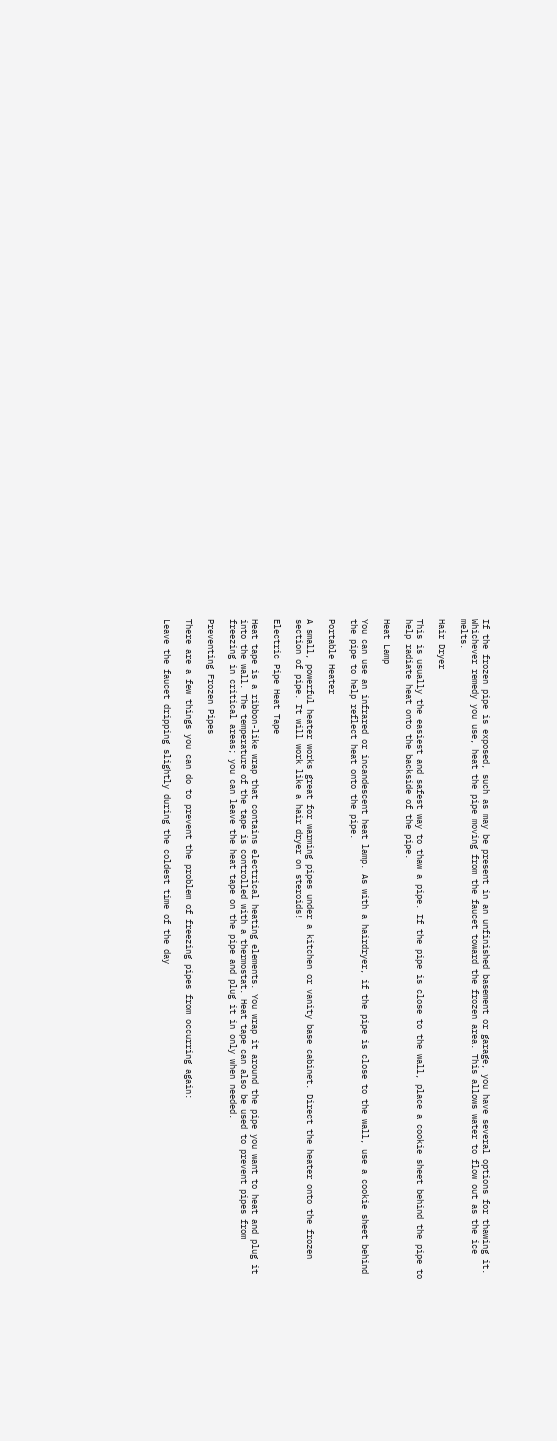If the frozen pipe is exposed, such as may be present in an unfinished basement or garage, you have several options for thawing it. Whichever remedy you use, heat the pipe moving from the faucet toward the frozen area. This allows water to flow out as the ice melts.

Hair Dryer

This is usually the easiest and safest way to thaw a pipe. If the pipe is close to the wall, place a cookie sheet behind the pipe to help radiate heat onto the backside of the pipe.

Heat Lamp

You can use an infrared or incandescent heat lamp. As with a hairdryer, if the pipe is close to the wall, use a cookie sheet behind the pipe to help reflect heat onto the pipe.

Portable Heater

A small, powerful heater works great for warming pipes under a kitchen or vanity base cabinet. Direct the heater onto the frozen section of pipe. It will work like a hair dryer on steroids!

Electric Pipe Heat Tape

Heat tape is a ribbon-like wrap that contains electrical heating elements. You wrap it around the pipe you want to heat and plug it into the wall. The temperature of the tape is controlled with a thermostat. Heat tape can also be used to prevent pipes from freezing in critical areas; you can leave the heat tape on the pipe and plug it in only when needed.

Preventing Frozen Pipes

There are a few things you can do to prevent the problem of freezing pipes from occurring again:

Leave the faucet dripping slightly during the coldest time of the day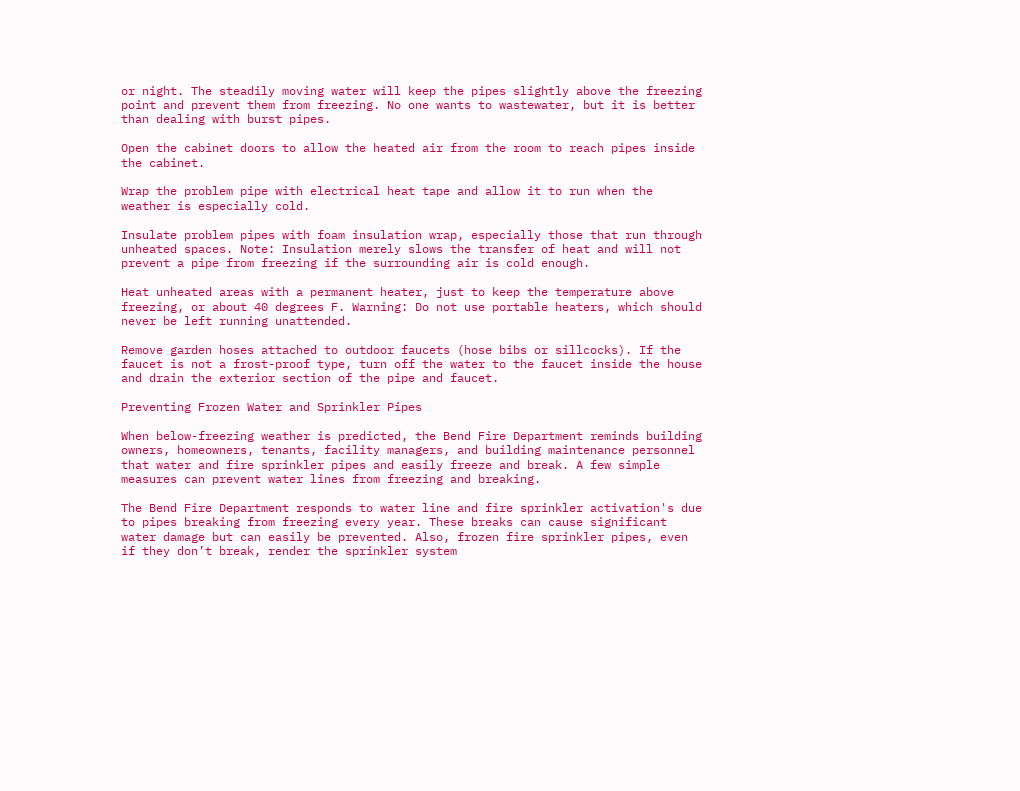or night. The steadily moving water will keep the pipes slightly above the freezing point and prevent them from freezing. No one wants to wastewater, but it is better than dealing with burst pipes.

Open the cabinet doors to allow the heated air from the room to reach pipes inside the cabinet.

Wrap the problem pipe with electrical heat tape and allow it to run when the weather is especially cold.

Insulate problem pipes with foam insulation wrap, especially those that run through unheated spaces. Note: Insulation merely slows the transfer of heat and will not prevent a pipe from freezing if the surrounding air is cold enough.

Heat unheated areas with a permanent heater, just to keep the temperature above freezing, or about 40 degrees F. Warning: Do not use portable heaters, which should never be left running unattended.

Remove garden hoses attached to outdoor faucets (hose bibs or sillcocks). If the faucet is not a frost-proof type, turn off the water to the faucet inside the house and drain the exterior section of the pipe and faucet.

Preventing Frozen Water and Sprinkler Pipes

When below-freezing weather is predicted, the Bend Fire Department reminds building owners, homeowners, tenants, facility managers, and building maintenance personnel that water and fire sprinkler pipes and easily freeze and break. A few simple measures can prevent water lines from freezing and breaking.

The Bend Fire Department responds to water line and fire sprinkler activation's due to pipes breaking from freezing every year. These breaks can cause significant water damage but can easily be prevented. Also, frozen fire sprinkler pipes, even if they don’t break, render the sprinkler system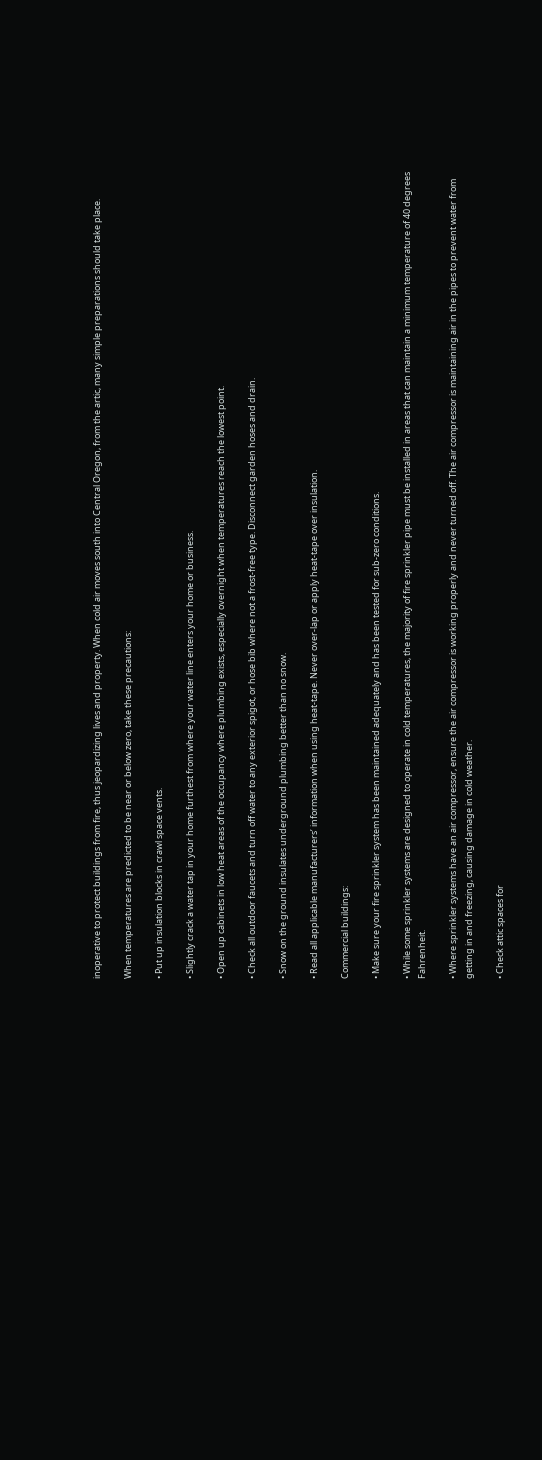inoperative to protect buildings from fire, thus jeopardizing lives and property. When cold air moves south into Central Oregon, from the artic, many simple preparations should take place.

When temperatures are predicted to be near or below zero, take these precautions:

• Put up insulation blocks in crawl space vents.

• Slightly crack a water tap in your home furthest from where your water line enters your home or business.

• Open up cabinets in low heat areas of the occupancy where plumbing exists, especially overnight when temperatures reach the lowest point.

• Check all outdoor faucets and turn off water to any exterior spigot, or hose bib where not a frost-free type. Disconnect garden hoses and drain.

• Snow on the ground insulates underground plumbing better than no snow.

• Read all applicable manufacturers’ information when using heat-tape. Never over-lap or apply heat-tape over insulation.

Commercial buildings:

• Make sure your fire sprinkler system has been maintained adequately and has been tested for sub-zero conditions.

• While some sprinkler systems are designed to operate in cold temperatures, the majority of fire sprinkler pipe must be installed in areas that can maintain a minimum temperature of 40 degrees Fahrenheit.

• Where sprinkler systems have an air compressor, ensure the air compressor is working properly and never turned off. The air compressor is maintaining air in the pipes to prevent water from getting in and freezing, causing damage in cold weather.

• Check attic spaces for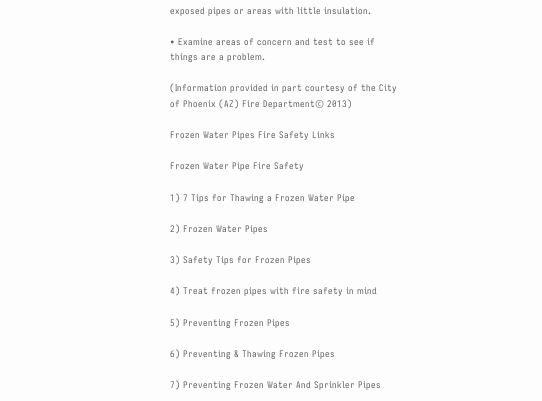exposed pipes or areas with little insulation.

• Examine areas of concern and test to see if things are a problem.

(Information provided in part courtesy of the City of Phoenix (AZ) Fire Department© 2013)

Frozen Water Pipes Fire Safety Links

Frozen Water Pipe Fire Safety

1) 7 Tips for Thawing a Frozen Water Pipe

2) Frozen Water Pipes

3) Safety Tips for Frozen Pipes

4) Treat frozen pipes with fire safety in mind

5) Preventing Frozen Pipes

6) Preventing & Thawing Frozen Pipes

7) Preventing Frozen Water And Sprinkler Pipes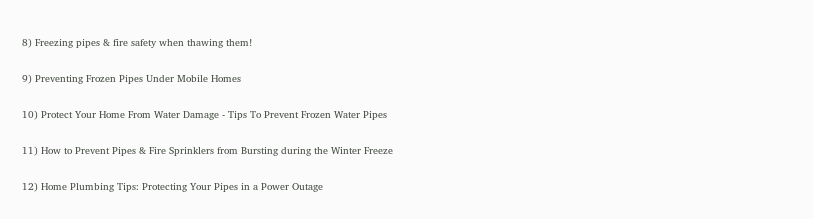8) Freezing pipes & fire safety when thawing them!

9) Preventing Frozen Pipes Under Mobile Homes

10) Protect Your Home From Water Damage - Tips To Prevent Frozen Water Pipes

11) How to Prevent Pipes & Fire Sprinklers from Bursting during the Winter Freeze

12) Home Plumbing Tips: Protecting Your Pipes in a Power Outage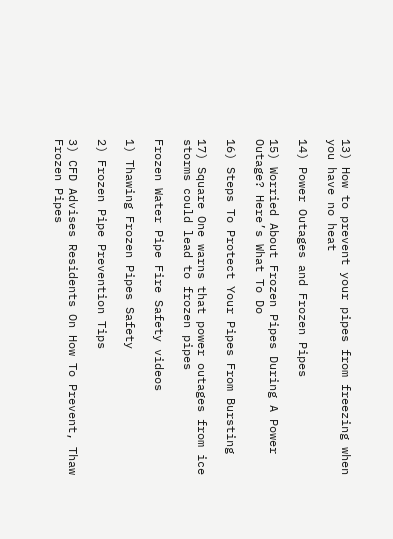13) How to prevent your pipes from freezing when you have no heat

14) Power Outages and Frozen Pipes

15) Worried About Frozen Pipes During A Power Outage? Here’s What To Do

16) Steps To Protect Your Pipes From Bursting

17) Square One warns that power outages from ice storms could lead to frozen pipes

Frozen Water Pipe Fire Safety videos

1) Thawing Frozen Pipes Safety

2) Frozen Pipe Prevention Tips

3) CFD Advises Residents On How To Prevent, Thaw Frozen Pipes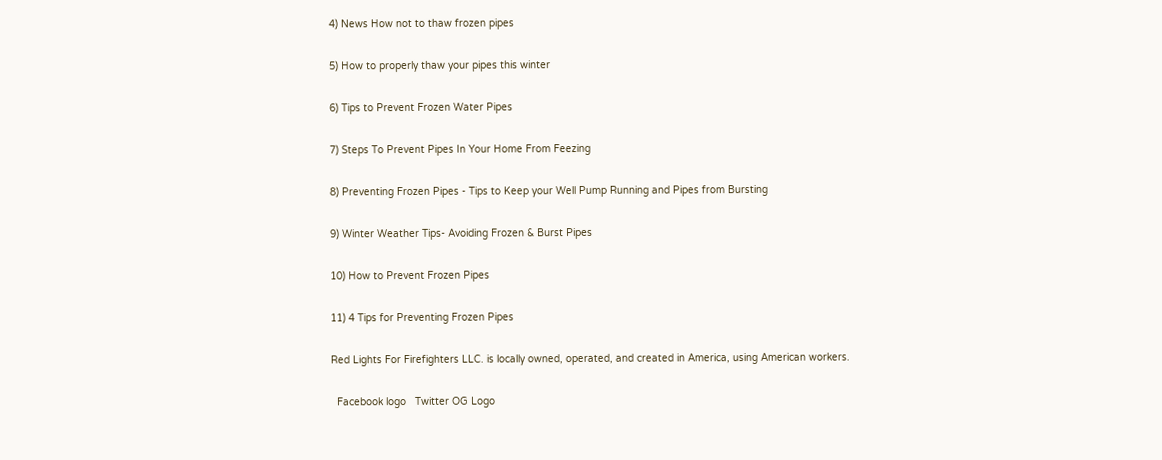4) News How not to thaw frozen pipes

5) How to properly thaw your pipes this winter

6) Tips to Prevent Frozen Water Pipes

7) Steps To Prevent Pipes In Your Home From Feezing

8) Preventing Frozen Pipes - Tips to Keep your Well Pump Running and Pipes from Bursting

9) Winter Weather Tips- Avoiding Frozen & Burst Pipes

10) How to Prevent Frozen Pipes

11) 4 Tips for Preventing Frozen Pipes

Red Lights For Firefighters LLC. is locally owned, operated, and created in America, using American workers.

  Facebook logo   Twitter OG Logo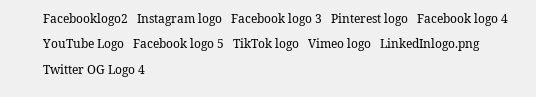Facebooklogo2   Instagram logo   Facebook logo 3   Pinterest logo   Facebook logo 4   YouTube Logo   Facebook logo 5   TikTok logo   Vimeo logo   LinkedInlogo.png   Twitter OG Logo 4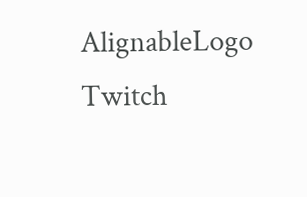AlignableLogo   Twitch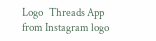Logo   Threads App from Instagram logo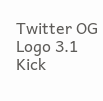Twitter OG Logo 3.1   Kick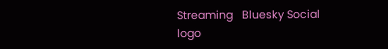Streaming   Bluesky Social logo